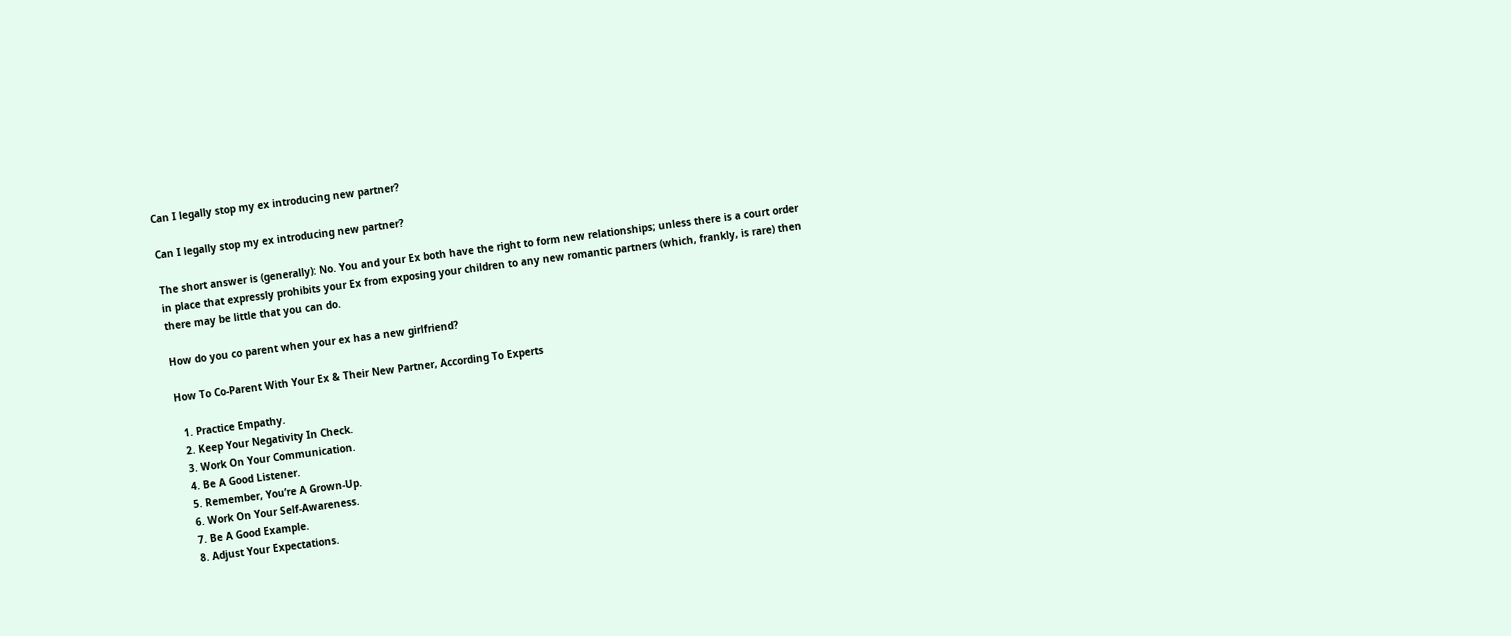Can I legally stop my ex introducing new partner?

Can I legally stop my ex introducing new partner?

The short answer is (generally): No. You and your Ex both have the right to form new relationships; unless there is a court order in place that expressly prohibits your Ex from exposing your children to any new romantic partners (which, frankly, is rare) then there may be little that you can do.

How do you co parent when your ex has a new girlfriend?

How To Co-Parent With Your Ex & Their New Partner, According To Experts

  1. Practice Empathy.
  2. Keep Your Negativity In Check.
  3. Work On Your Communication.
  4. Be A Good Listener.
  5. Remember, You’re A Grown-Up.
  6. Work On Your Self-Awareness.
  7. Be A Good Example.
  8. Adjust Your Expectations.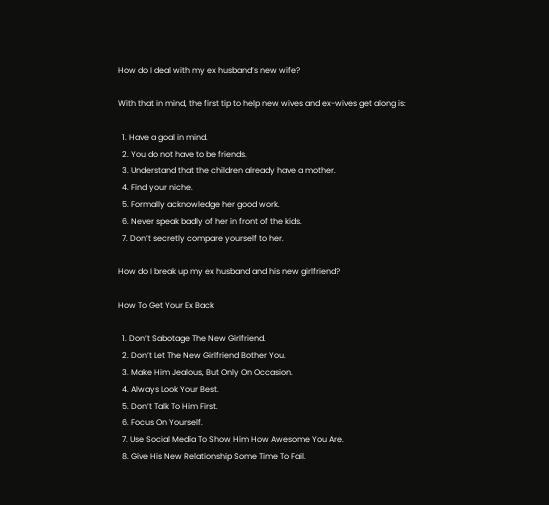How do I deal with my ex husband’s new wife?

With that in mind, the first tip to help new wives and ex-wives get along is:

  1. Have a goal in mind.
  2. You do not have to be friends.
  3. Understand that the children already have a mother.
  4. Find your niche.
  5. Formally acknowledge her good work.
  6. Never speak badly of her in front of the kids.
  7. Don’t secretly compare yourself to her.

How do I break up my ex husband and his new girlfriend?

How To Get Your Ex Back

  1. Don’t Sabotage The New Girlfriend.
  2. Don’t Let The New Girlfriend Bother You.
  3. Make Him Jealous, But Only On Occasion.
  4. Always Look Your Best.
  5. Don’t Talk To Him First.
  6. Focus On Yourself.
  7. Use Social Media To Show Him How Awesome You Are.
  8. Give His New Relationship Some Time To Fail.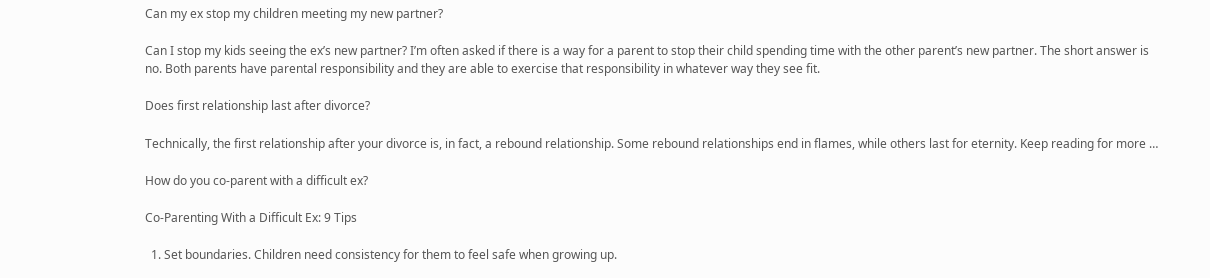Can my ex stop my children meeting my new partner?

Can I stop my kids seeing the ex’s new partner? I’m often asked if there is a way for a parent to stop their child spending time with the other parent’s new partner. The short answer is no. Both parents have parental responsibility and they are able to exercise that responsibility in whatever way they see fit.

Does first relationship last after divorce?

Technically, the first relationship after your divorce is, in fact, a rebound relationship. Some rebound relationships end in flames, while others last for eternity. Keep reading for more …

How do you co-parent with a difficult ex?

Co-Parenting With a Difficult Ex: 9 Tips

  1. Set boundaries. Children need consistency for them to feel safe when growing up.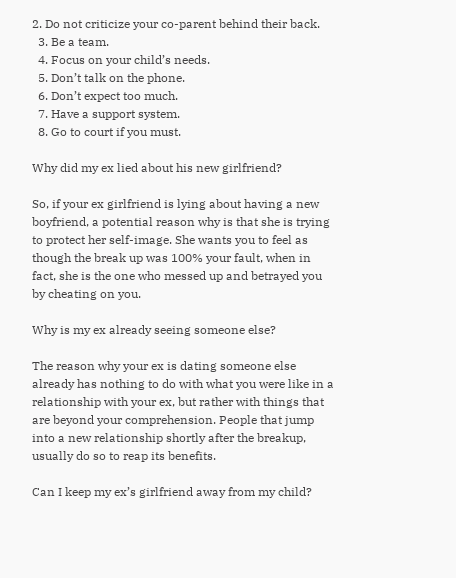2. Do not criticize your co-parent behind their back.
  3. Be a team.
  4. Focus on your child’s needs.
  5. Don’t talk on the phone.
  6. Don’t expect too much.
  7. Have a support system.
  8. Go to court if you must.

Why did my ex lied about his new girlfriend?

So, if your ex girlfriend is lying about having a new boyfriend, a potential reason why is that she is trying to protect her self-image. She wants you to feel as though the break up was 100% your fault, when in fact, she is the one who messed up and betrayed you by cheating on you.

Why is my ex already seeing someone else?

The reason why your ex is dating someone else already has nothing to do with what you were like in a relationship with your ex, but rather with things that are beyond your comprehension. People that jump into a new relationship shortly after the breakup, usually do so to reap its benefits.

Can I keep my ex’s girlfriend away from my child?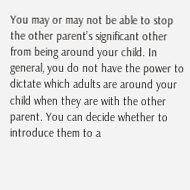You may or may not be able to stop the other parent’s significant other from being around your child. In general, you do not have the power to dictate which adults are around your child when they are with the other parent. You can decide whether to introduce them to a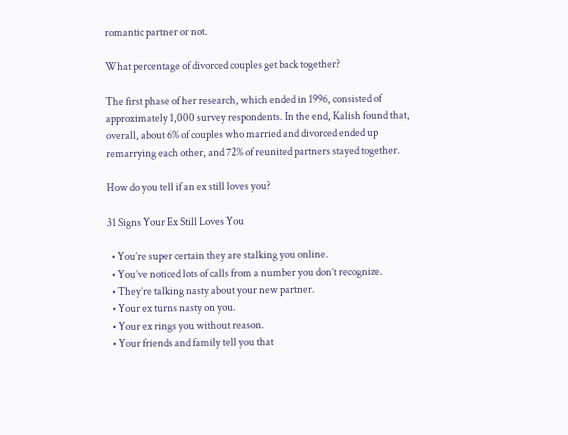romantic partner or not.

What percentage of divorced couples get back together?

The first phase of her research, which ended in 1996, consisted of approximately 1,000 survey respondents. In the end, Kalish found that, overall, about 6% of couples who married and divorced ended up remarrying each other, and 72% of reunited partners stayed together.

How do you tell if an ex still loves you?

31 Signs Your Ex Still Loves You

  • You’re super certain they are stalking you online.
  • You’ve noticed lots of calls from a number you don’t recognize.
  • They’re talking nasty about your new partner.
  • Your ex turns nasty on you.
  • Your ex rings you without reason.
  • Your friends and family tell you that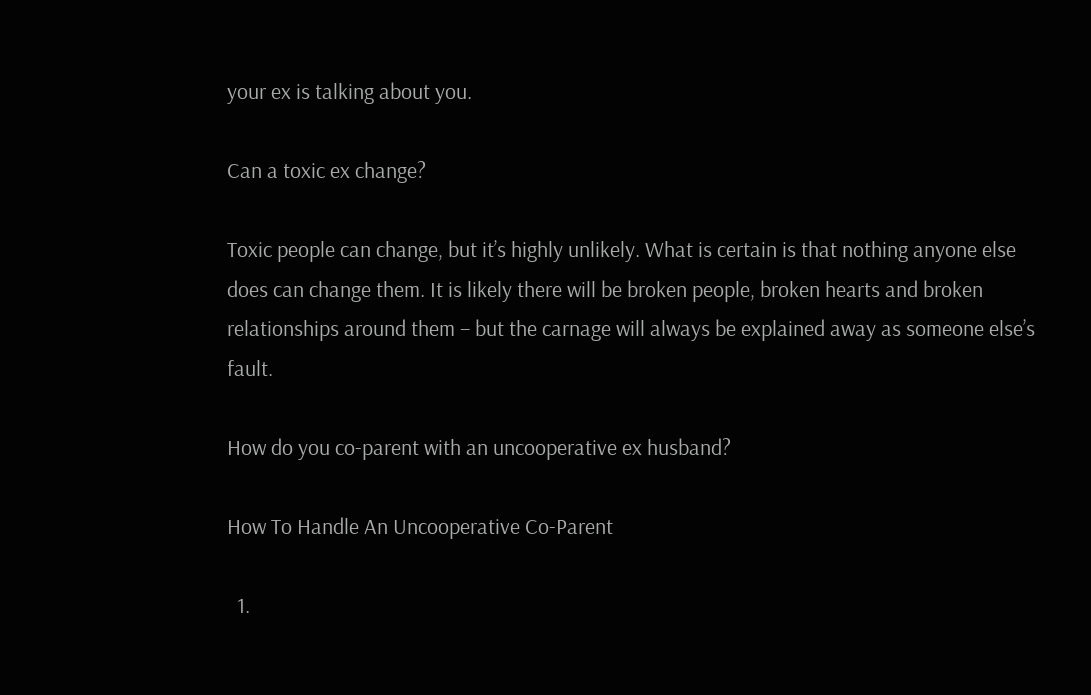your ex is talking about you.

Can a toxic ex change?

Toxic people can change, but it’s highly unlikely. What is certain is that nothing anyone else does can change them. It is likely there will be broken people, broken hearts and broken relationships around them – but the carnage will always be explained away as someone else’s fault.

How do you co-parent with an uncooperative ex husband?

How To Handle An Uncooperative Co-Parent

  1.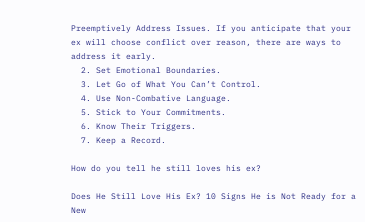Preemptively Address Issues. If you anticipate that your ex will choose conflict over reason, there are ways to address it early.
  2. Set Emotional Boundaries.
  3. Let Go of What You Can’t Control.
  4. Use Non-Combative Language.
  5. Stick to Your Commitments.
  6. Know Their Triggers.
  7. Keep a Record.

How do you tell he still loves his ex?

Does He Still Love His Ex? 10 Signs He is Not Ready for a New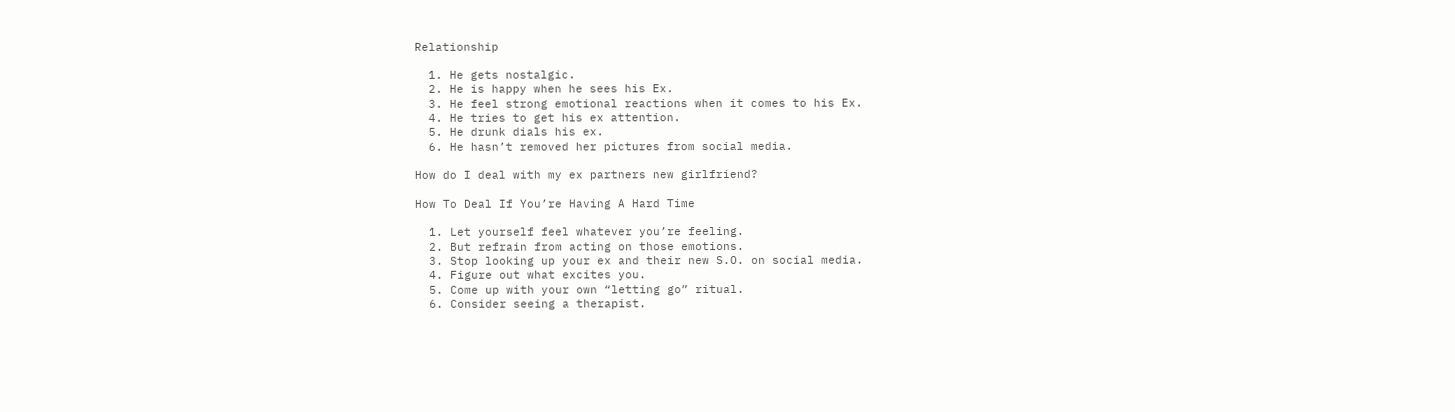Relationship

  1. He gets nostalgic.
  2. He is happy when he sees his Ex.
  3. He feel strong emotional reactions when it comes to his Ex.
  4. He tries to get his ex attention.
  5. He drunk dials his ex.
  6. He hasn’t removed her pictures from social media.

How do I deal with my ex partners new girlfriend?

How To Deal If You’re Having A Hard Time

  1. Let yourself feel whatever you’re feeling.
  2. But refrain from acting on those emotions.
  3. Stop looking up your ex and their new S.O. on social media.
  4. Figure out what excites you.
  5. Come up with your own “letting go” ritual.
  6. Consider seeing a therapist.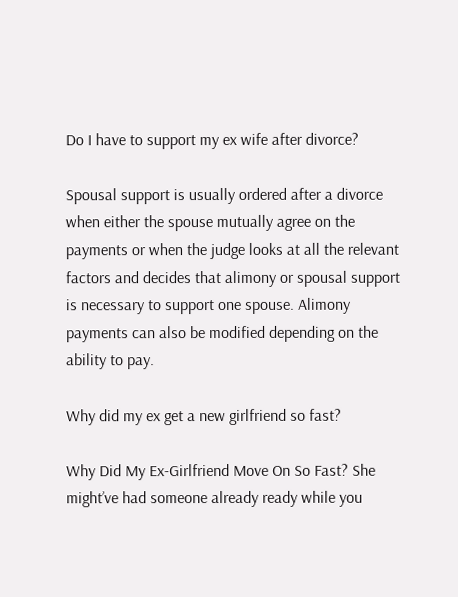Do I have to support my ex wife after divorce?

Spousal support is usually ordered after a divorce when either the spouse mutually agree on the payments or when the judge looks at all the relevant factors and decides that alimony or spousal support is necessary to support one spouse. Alimony payments can also be modified depending on the ability to pay.

Why did my ex get a new girlfriend so fast?

Why Did My Ex-Girlfriend Move On So Fast? She might’ve had someone already ready while you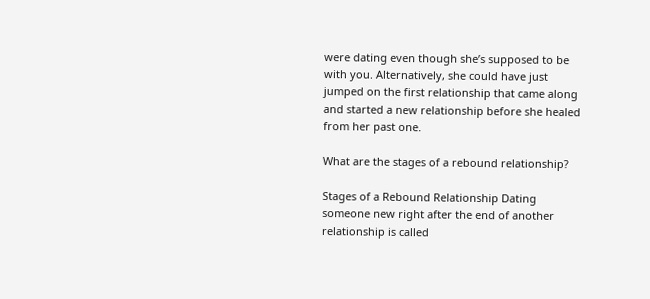were dating even though she’s supposed to be with you. Alternatively, she could have just jumped on the first relationship that came along and started a new relationship before she healed from her past one.

What are the stages of a rebound relationship?

Stages of a Rebound Relationship Dating someone new right after the end of another relationship is called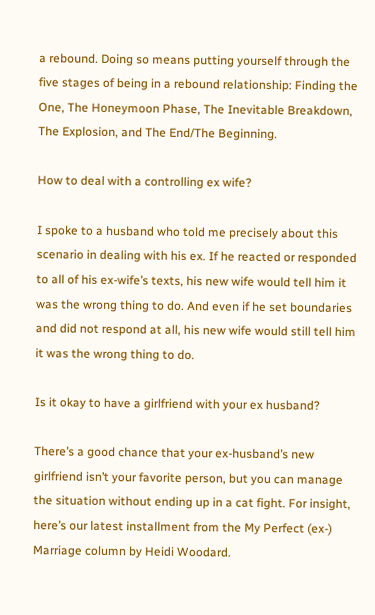a rebound. Doing so means putting yourself through the five stages of being in a rebound relationship: Finding the One, The Honeymoon Phase, The Inevitable Breakdown, The Explosion, and The End/The Beginning.

How to deal with a controlling ex wife?

I spoke to a husband who told me precisely about this scenario in dealing with his ex. If he reacted or responded to all of his ex-wife’s texts, his new wife would tell him it was the wrong thing to do. And even if he set boundaries and did not respond at all, his new wife would still tell him it was the wrong thing to do.

Is it okay to have a girlfriend with your ex husband?

There’s a good chance that your ex-husband’s new girlfriend isn’t your favorite person, but you can manage the situation without ending up in a cat fight. For insight, here’s our latest installment from the My Perfect (ex-) Marriage column by Heidi Woodard.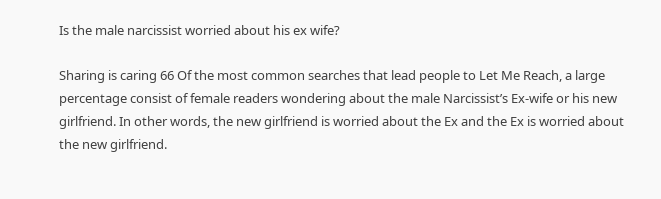Is the male narcissist worried about his ex wife?

Sharing is caring 66 Of the most common searches that lead people to Let Me Reach, a large percentage consist of female readers wondering about the male Narcissist’s Ex-wife or his new girlfriend. In other words, the new girlfriend is worried about the Ex and the Ex is worried about the new girlfriend.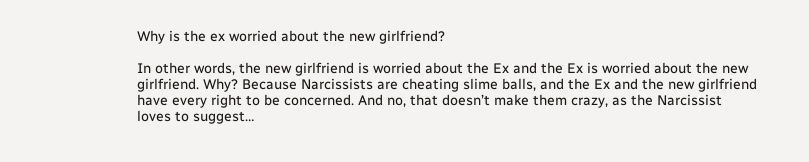Why is the ex worried about the new girlfriend?

In other words, the new girlfriend is worried about the Ex and the Ex is worried about the new girlfriend. Why? Because Narcissists are cheating slime balls, and the Ex and the new girlfriend have every right to be concerned. And no, that doesn’t make them crazy, as the Narcissist loves to suggest…